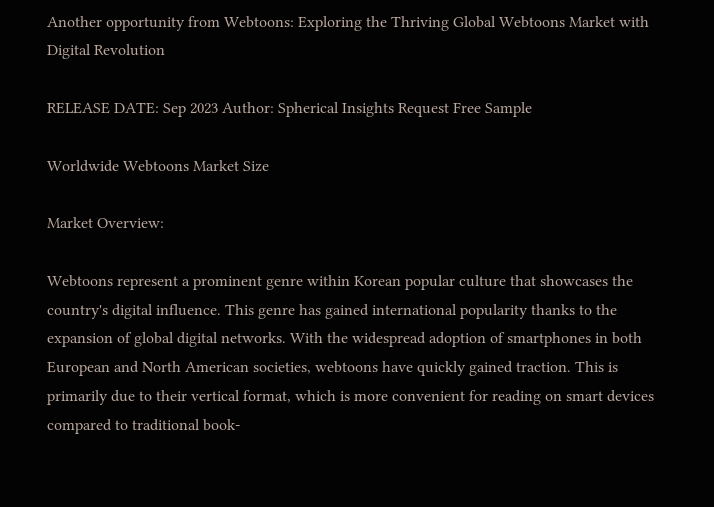Another opportunity from Webtoons: Exploring the Thriving Global Webtoons Market with Digital Revolution

RELEASE DATE: Sep 2023 Author: Spherical Insights Request Free Sample

Worldwide Webtoons Market Size

Market Overview:

Webtoons represent a prominent genre within Korean popular culture that showcases the country's digital influence. This genre has gained international popularity thanks to the expansion of global digital networks. With the widespread adoption of smartphones in both European and North American societies, webtoons have quickly gained traction. This is primarily due to their vertical format, which is more convenient for reading on smart devices compared to traditional book-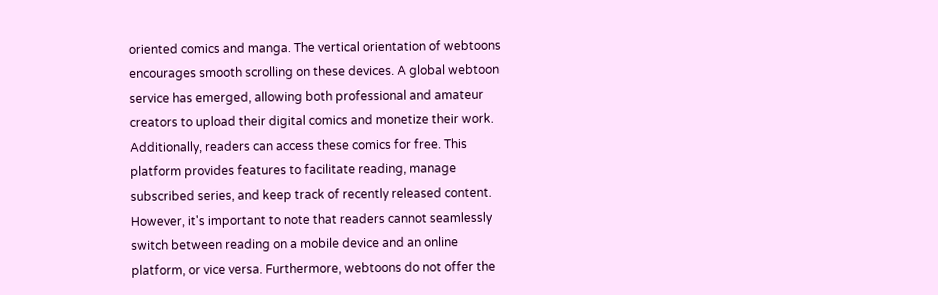oriented comics and manga. The vertical orientation of webtoons encourages smooth scrolling on these devices. A global webtoon service has emerged, allowing both professional and amateur creators to upload their digital comics and monetize their work. Additionally, readers can access these comics for free. This platform provides features to facilitate reading, manage subscribed series, and keep track of recently released content. However, it's important to note that readers cannot seamlessly switch between reading on a mobile device and an online platform, or vice versa. Furthermore, webtoons do not offer the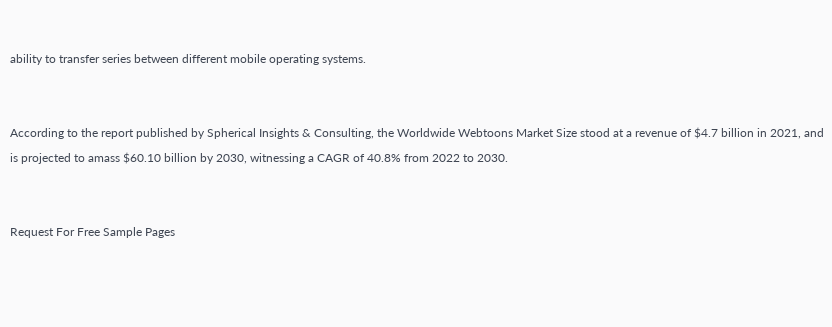ability to transfer series between different mobile operating systems.


According to the report published by Spherical Insights & Consulting, the Worldwide Webtoons Market Size stood at a revenue of $4.7 billion in 2021, and is projected to amass $60.10 billion by 2030, witnessing a CAGR of 40.8% from 2022 to 2030.


Request For Free Sample Pages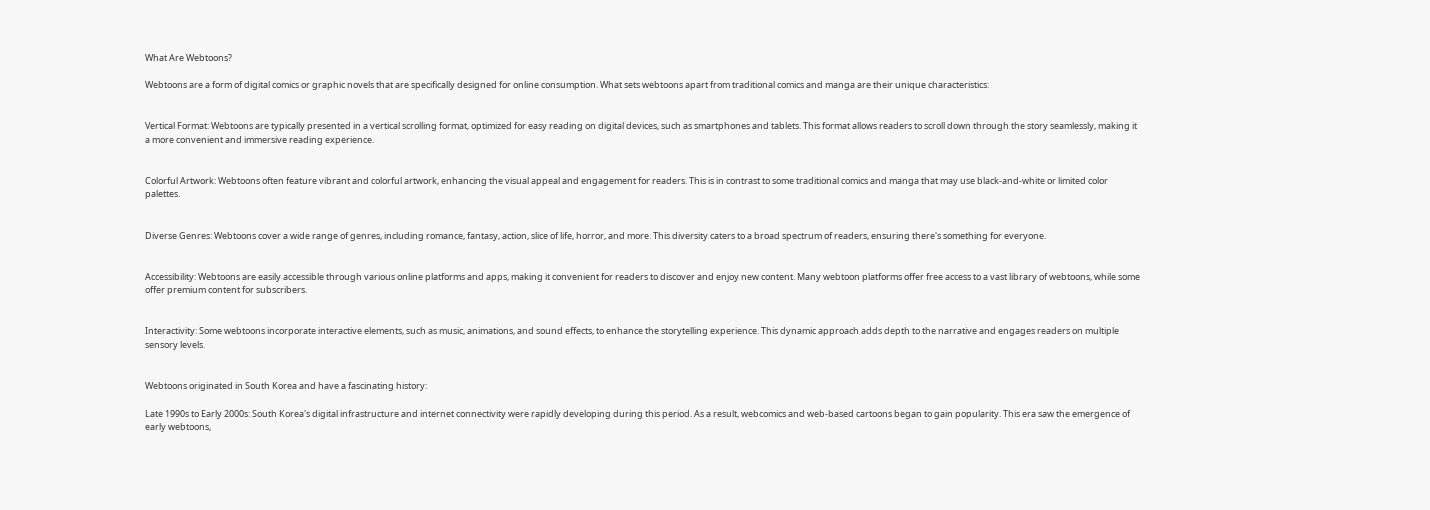What Are Webtoons?

Webtoons are a form of digital comics or graphic novels that are specifically designed for online consumption. What sets webtoons apart from traditional comics and manga are their unique characteristics:


Vertical Format: Webtoons are typically presented in a vertical scrolling format, optimized for easy reading on digital devices, such as smartphones and tablets. This format allows readers to scroll down through the story seamlessly, making it a more convenient and immersive reading experience.


Colorful Artwork: Webtoons often feature vibrant and colorful artwork, enhancing the visual appeal and engagement for readers. This is in contrast to some traditional comics and manga that may use black-and-white or limited color palettes.


Diverse Genres: Webtoons cover a wide range of genres, including romance, fantasy, action, slice of life, horror, and more. This diversity caters to a broad spectrum of readers, ensuring there's something for everyone.


Accessibility: Webtoons are easily accessible through various online platforms and apps, making it convenient for readers to discover and enjoy new content. Many webtoon platforms offer free access to a vast library of webtoons, while some offer premium content for subscribers.


Interactivity: Some webtoons incorporate interactive elements, such as music, animations, and sound effects, to enhance the storytelling experience. This dynamic approach adds depth to the narrative and engages readers on multiple sensory levels.


Webtoons originated in South Korea and have a fascinating history:

Late 1990s to Early 2000s: South Korea's digital infrastructure and internet connectivity were rapidly developing during this period. As a result, webcomics and web-based cartoons began to gain popularity. This era saw the emergence of early webtoons,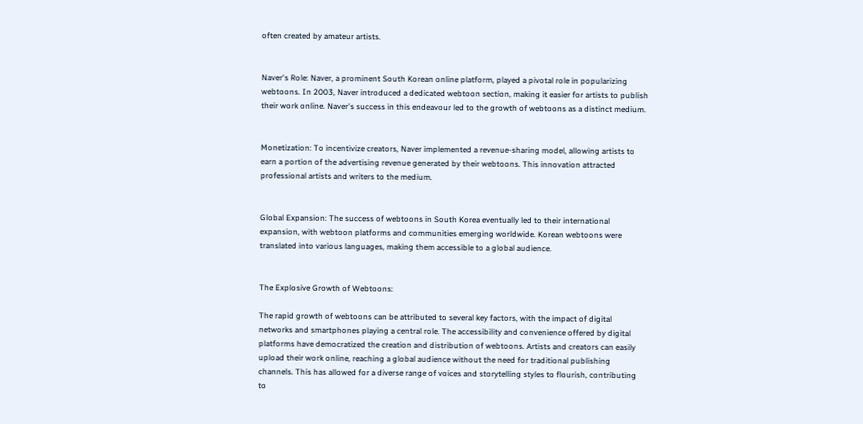often created by amateur artists.


Naver's Role: Naver, a prominent South Korean online platform, played a pivotal role in popularizing webtoons. In 2003, Naver introduced a dedicated webtoon section, making it easier for artists to publish their work online. Naver's success in this endeavour led to the growth of webtoons as a distinct medium.


Monetization: To incentivize creators, Naver implemented a revenue-sharing model, allowing artists to earn a portion of the advertising revenue generated by their webtoons. This innovation attracted professional artists and writers to the medium.


Global Expansion: The success of webtoons in South Korea eventually led to their international expansion, with webtoon platforms and communities emerging worldwide. Korean webtoons were translated into various languages, making them accessible to a global audience.


The Explosive Growth of Webtoons:

The rapid growth of webtoons can be attributed to several key factors, with the impact of digital networks and smartphones playing a central role. The accessibility and convenience offered by digital platforms have democratized the creation and distribution of webtoons. Artists and creators can easily upload their work online, reaching a global audience without the need for traditional publishing channels. This has allowed for a diverse range of voices and storytelling styles to flourish, contributing to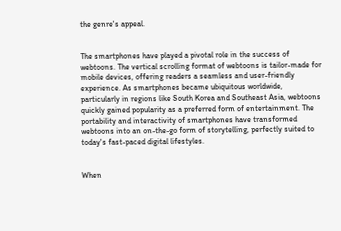the genre's appeal.


The smartphones have played a pivotal role in the success of webtoons. The vertical scrolling format of webtoons is tailor-made for mobile devices, offering readers a seamless and user-friendly experience. As smartphones became ubiquitous worldwide, particularly in regions like South Korea and Southeast Asia, webtoons quickly gained popularity as a preferred form of entertainment. The portability and interactivity of smartphones have transformed webtoons into an on-the-go form of storytelling, perfectly suited to today's fast-paced digital lifestyles.


When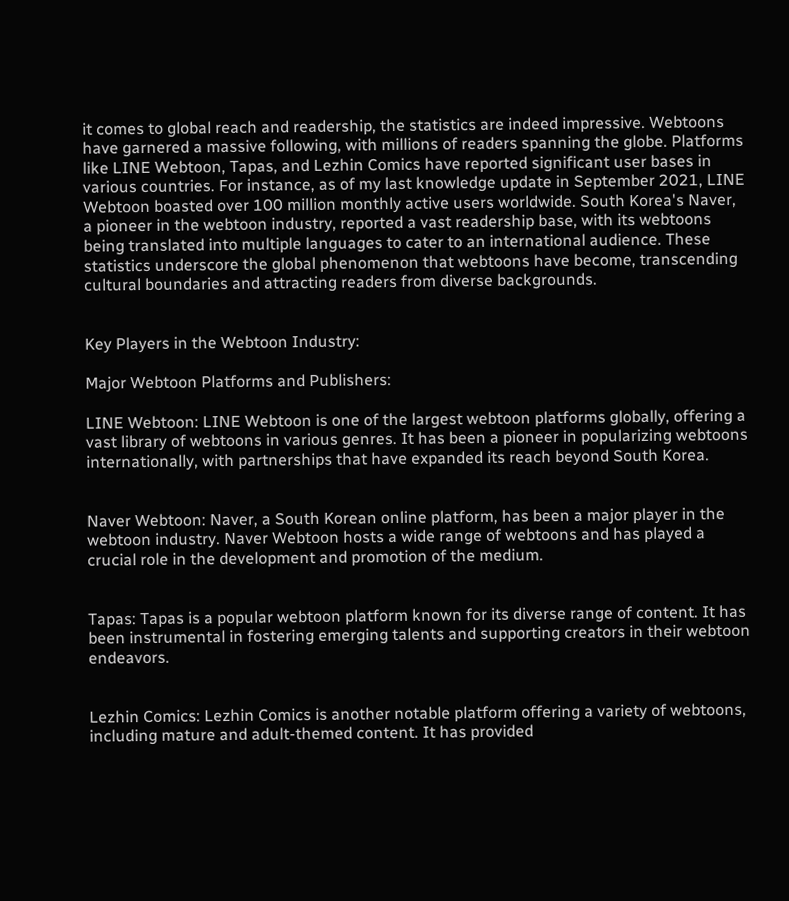it comes to global reach and readership, the statistics are indeed impressive. Webtoons have garnered a massive following, with millions of readers spanning the globe. Platforms like LINE Webtoon, Tapas, and Lezhin Comics have reported significant user bases in various countries. For instance, as of my last knowledge update in September 2021, LINE Webtoon boasted over 100 million monthly active users worldwide. South Korea's Naver, a pioneer in the webtoon industry, reported a vast readership base, with its webtoons being translated into multiple languages to cater to an international audience. These statistics underscore the global phenomenon that webtoons have become, transcending cultural boundaries and attracting readers from diverse backgrounds.


Key Players in the Webtoon Industry:

Major Webtoon Platforms and Publishers:

LINE Webtoon: LINE Webtoon is one of the largest webtoon platforms globally, offering a vast library of webtoons in various genres. It has been a pioneer in popularizing webtoons internationally, with partnerships that have expanded its reach beyond South Korea.


Naver Webtoon: Naver, a South Korean online platform, has been a major player in the webtoon industry. Naver Webtoon hosts a wide range of webtoons and has played a crucial role in the development and promotion of the medium.


Tapas: Tapas is a popular webtoon platform known for its diverse range of content. It has been instrumental in fostering emerging talents and supporting creators in their webtoon endeavors.


Lezhin Comics: Lezhin Comics is another notable platform offering a variety of webtoons, including mature and adult-themed content. It has provided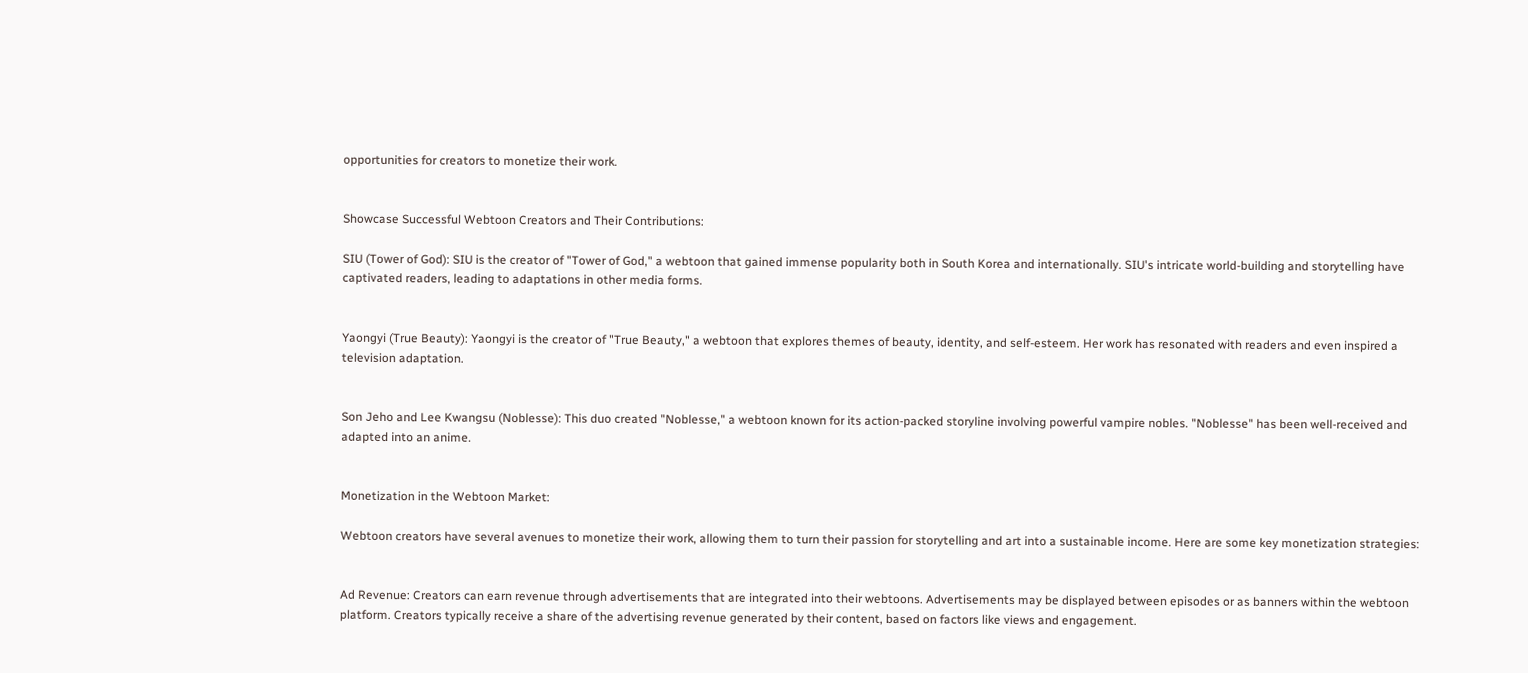opportunities for creators to monetize their work.


Showcase Successful Webtoon Creators and Their Contributions:

SIU (Tower of God): SIU is the creator of "Tower of God," a webtoon that gained immense popularity both in South Korea and internationally. SIU's intricate world-building and storytelling have captivated readers, leading to adaptations in other media forms.


Yaongyi (True Beauty): Yaongyi is the creator of "True Beauty," a webtoon that explores themes of beauty, identity, and self-esteem. Her work has resonated with readers and even inspired a television adaptation.


Son Jeho and Lee Kwangsu (Noblesse): This duo created "Noblesse," a webtoon known for its action-packed storyline involving powerful vampire nobles. "Noblesse" has been well-received and adapted into an anime.


Monetization in the Webtoon Market:

Webtoon creators have several avenues to monetize their work, allowing them to turn their passion for storytelling and art into a sustainable income. Here are some key monetization strategies:


Ad Revenue: Creators can earn revenue through advertisements that are integrated into their webtoons. Advertisements may be displayed between episodes or as banners within the webtoon platform. Creators typically receive a share of the advertising revenue generated by their content, based on factors like views and engagement.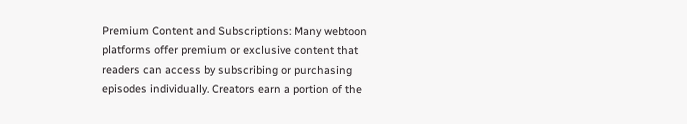Premium Content and Subscriptions: Many webtoon platforms offer premium or exclusive content that readers can access by subscribing or purchasing episodes individually. Creators earn a portion of the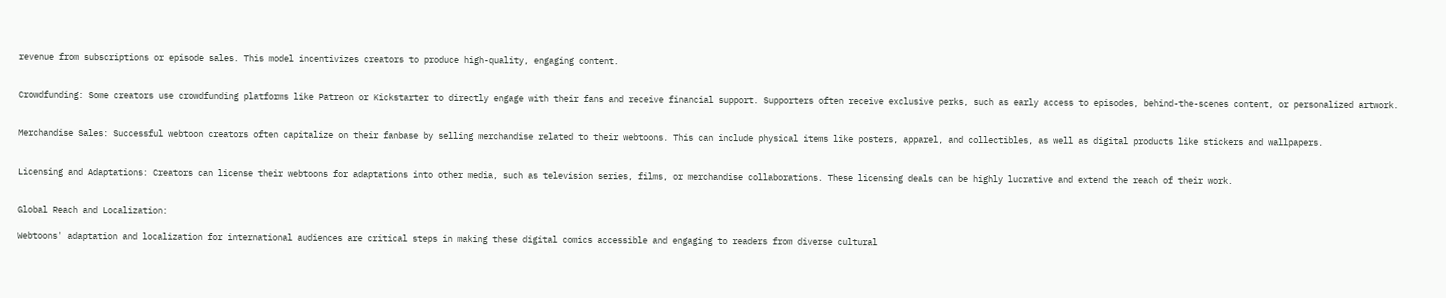revenue from subscriptions or episode sales. This model incentivizes creators to produce high-quality, engaging content.


Crowdfunding: Some creators use crowdfunding platforms like Patreon or Kickstarter to directly engage with their fans and receive financial support. Supporters often receive exclusive perks, such as early access to episodes, behind-the-scenes content, or personalized artwork.


Merchandise Sales: Successful webtoon creators often capitalize on their fanbase by selling merchandise related to their webtoons. This can include physical items like posters, apparel, and collectibles, as well as digital products like stickers and wallpapers.


Licensing and Adaptations: Creators can license their webtoons for adaptations into other media, such as television series, films, or merchandise collaborations. These licensing deals can be highly lucrative and extend the reach of their work.


Global Reach and Localization:

Webtoons' adaptation and localization for international audiences are critical steps in making these digital comics accessible and engaging to readers from diverse cultural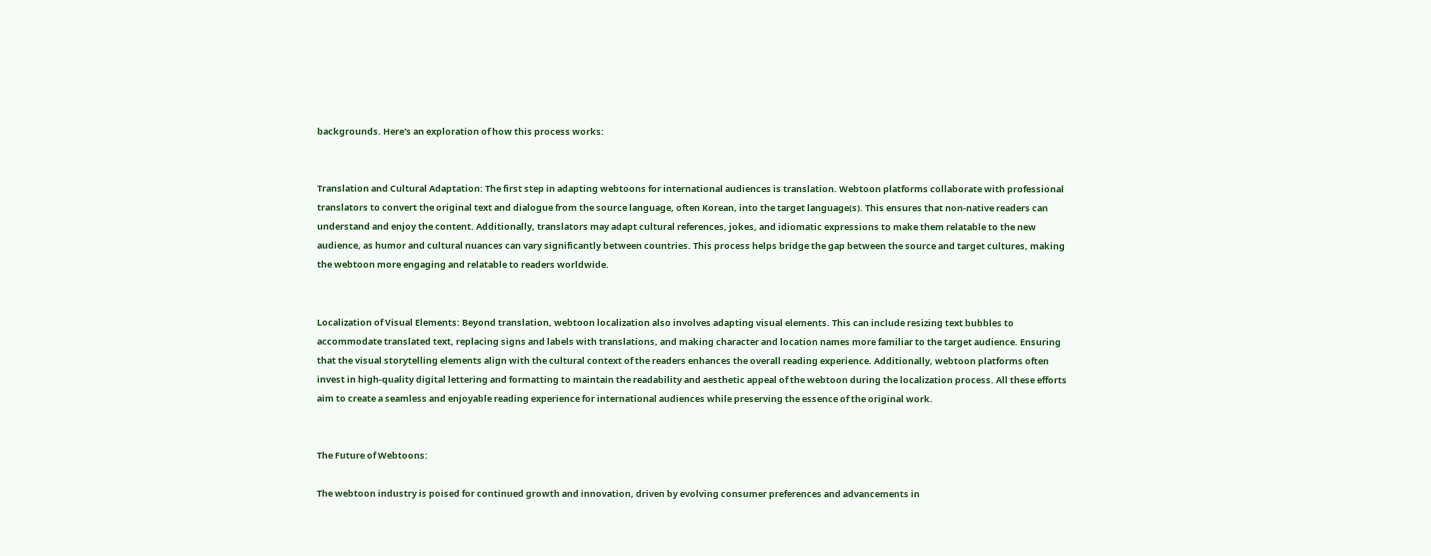backgrounds. Here's an exploration of how this process works:


Translation and Cultural Adaptation: The first step in adapting webtoons for international audiences is translation. Webtoon platforms collaborate with professional translators to convert the original text and dialogue from the source language, often Korean, into the target language(s). This ensures that non-native readers can understand and enjoy the content. Additionally, translators may adapt cultural references, jokes, and idiomatic expressions to make them relatable to the new audience, as humor and cultural nuances can vary significantly between countries. This process helps bridge the gap between the source and target cultures, making the webtoon more engaging and relatable to readers worldwide.


Localization of Visual Elements: Beyond translation, webtoon localization also involves adapting visual elements. This can include resizing text bubbles to accommodate translated text, replacing signs and labels with translations, and making character and location names more familiar to the target audience. Ensuring that the visual storytelling elements align with the cultural context of the readers enhances the overall reading experience. Additionally, webtoon platforms often invest in high-quality digital lettering and formatting to maintain the readability and aesthetic appeal of the webtoon during the localization process. All these efforts aim to create a seamless and enjoyable reading experience for international audiences while preserving the essence of the original work.


The Future of Webtoons:

The webtoon industry is poised for continued growth and innovation, driven by evolving consumer preferences and advancements in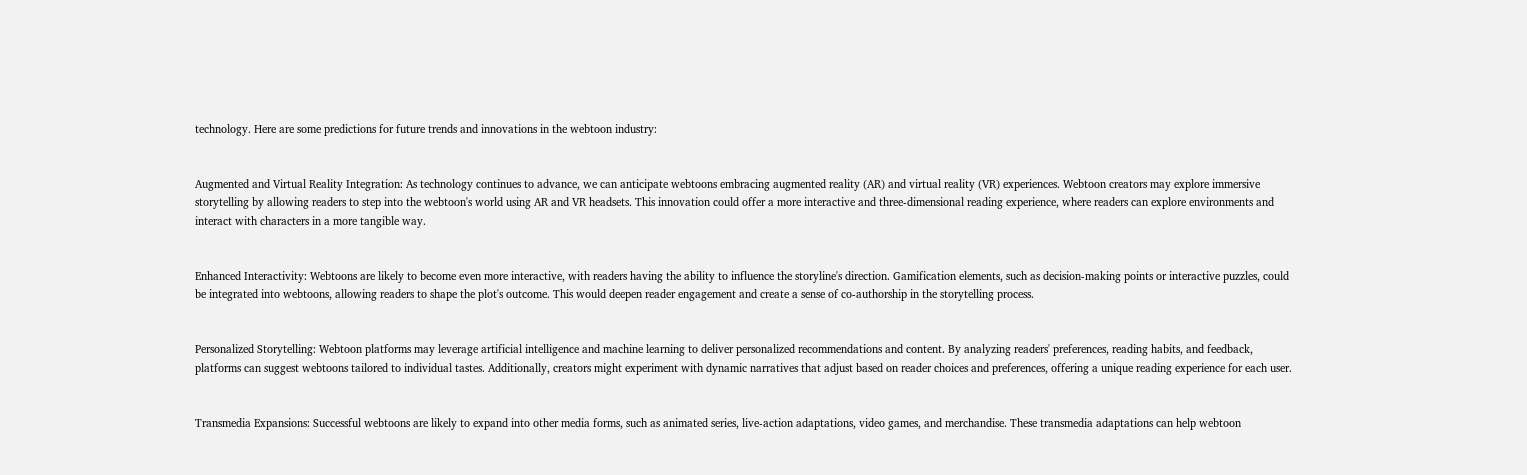technology. Here are some predictions for future trends and innovations in the webtoon industry:


Augmented and Virtual Reality Integration: As technology continues to advance, we can anticipate webtoons embracing augmented reality (AR) and virtual reality (VR) experiences. Webtoon creators may explore immersive storytelling by allowing readers to step into the webtoon's world using AR and VR headsets. This innovation could offer a more interactive and three-dimensional reading experience, where readers can explore environments and interact with characters in a more tangible way.


Enhanced Interactivity: Webtoons are likely to become even more interactive, with readers having the ability to influence the storyline's direction. Gamification elements, such as decision-making points or interactive puzzles, could be integrated into webtoons, allowing readers to shape the plot's outcome. This would deepen reader engagement and create a sense of co-authorship in the storytelling process.


Personalized Storytelling: Webtoon platforms may leverage artificial intelligence and machine learning to deliver personalized recommendations and content. By analyzing readers' preferences, reading habits, and feedback, platforms can suggest webtoons tailored to individual tastes. Additionally, creators might experiment with dynamic narratives that adjust based on reader choices and preferences, offering a unique reading experience for each user.


Transmedia Expansions: Successful webtoons are likely to expand into other media forms, such as animated series, live-action adaptations, video games, and merchandise. These transmedia adaptations can help webtoon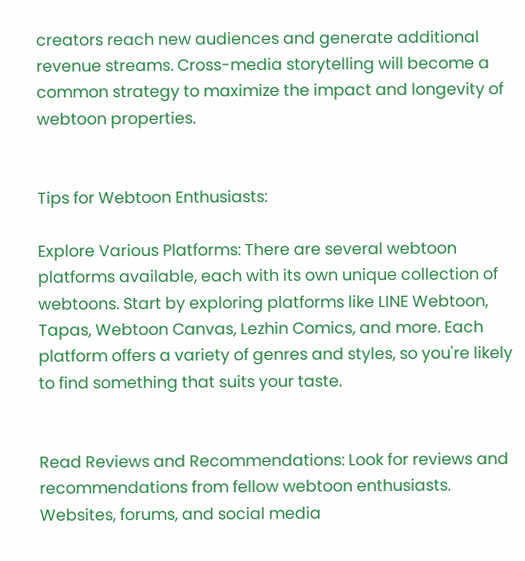creators reach new audiences and generate additional revenue streams. Cross-media storytelling will become a common strategy to maximize the impact and longevity of webtoon properties.


Tips for Webtoon Enthusiasts:

Explore Various Platforms: There are several webtoon platforms available, each with its own unique collection of webtoons. Start by exploring platforms like LINE Webtoon, Tapas, Webtoon Canvas, Lezhin Comics, and more. Each platform offers a variety of genres and styles, so you're likely to find something that suits your taste.


Read Reviews and Recommendations: Look for reviews and recommendations from fellow webtoon enthusiasts. Websites, forums, and social media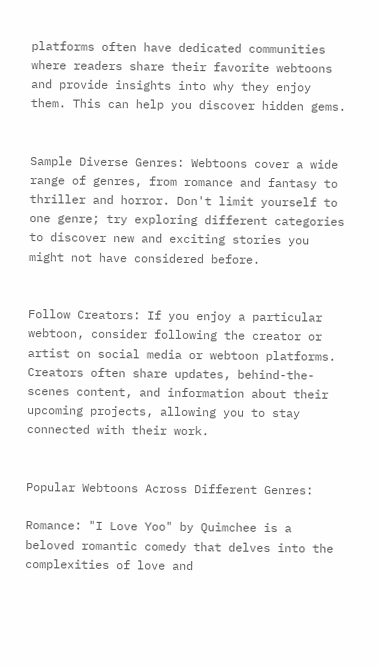platforms often have dedicated communities where readers share their favorite webtoons and provide insights into why they enjoy them. This can help you discover hidden gems.


Sample Diverse Genres: Webtoons cover a wide range of genres, from romance and fantasy to thriller and horror. Don't limit yourself to one genre; try exploring different categories to discover new and exciting stories you might not have considered before.


Follow Creators: If you enjoy a particular webtoon, consider following the creator or artist on social media or webtoon platforms. Creators often share updates, behind-the-scenes content, and information about their upcoming projects, allowing you to stay connected with their work.


Popular Webtoons Across Different Genres:

Romance: "I Love Yoo" by Quimchee is a beloved romantic comedy that delves into the complexities of love and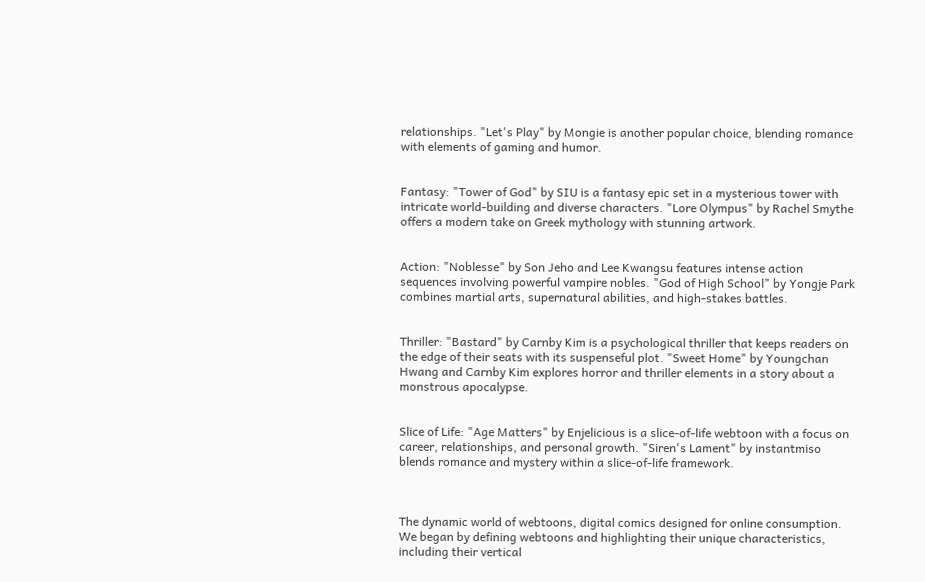relationships. "Let's Play" by Mongie is another popular choice, blending romance with elements of gaming and humor.


Fantasy: "Tower of God" by SIU is a fantasy epic set in a mysterious tower with intricate world-building and diverse characters. "Lore Olympus" by Rachel Smythe offers a modern take on Greek mythology with stunning artwork.


Action: "Noblesse" by Son Jeho and Lee Kwangsu features intense action sequences involving powerful vampire nobles. "God of High School" by Yongje Park combines martial arts, supernatural abilities, and high-stakes battles.


Thriller: "Bastard" by Carnby Kim is a psychological thriller that keeps readers on the edge of their seats with its suspenseful plot. "Sweet Home" by Youngchan Hwang and Carnby Kim explores horror and thriller elements in a story about a monstrous apocalypse.


Slice of Life: "Age Matters" by Enjelicious is a slice-of-life webtoon with a focus on career, relationships, and personal growth. "Siren's Lament" by instantmiso blends romance and mystery within a slice-of-life framework.



The dynamic world of webtoons, digital comics designed for online consumption. We began by defining webtoons and highlighting their unique characteristics, including their vertical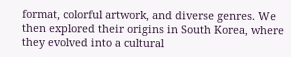format, colorful artwork, and diverse genres. We then explored their origins in South Korea, where they evolved into a cultural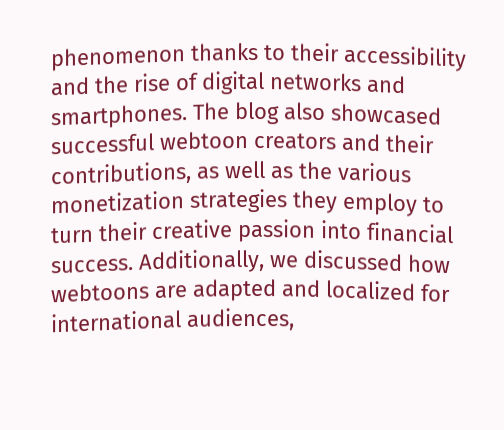phenomenon thanks to their accessibility and the rise of digital networks and smartphones. The blog also showcased successful webtoon creators and their contributions, as well as the various monetization strategies they employ to turn their creative passion into financial success. Additionally, we discussed how webtoons are adapted and localized for international audiences,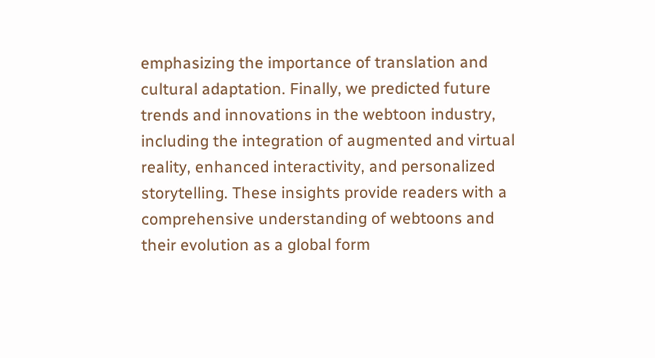emphasizing the importance of translation and cultural adaptation. Finally, we predicted future trends and innovations in the webtoon industry, including the integration of augmented and virtual reality, enhanced interactivity, and personalized storytelling. These insights provide readers with a comprehensive understanding of webtoons and their evolution as a global form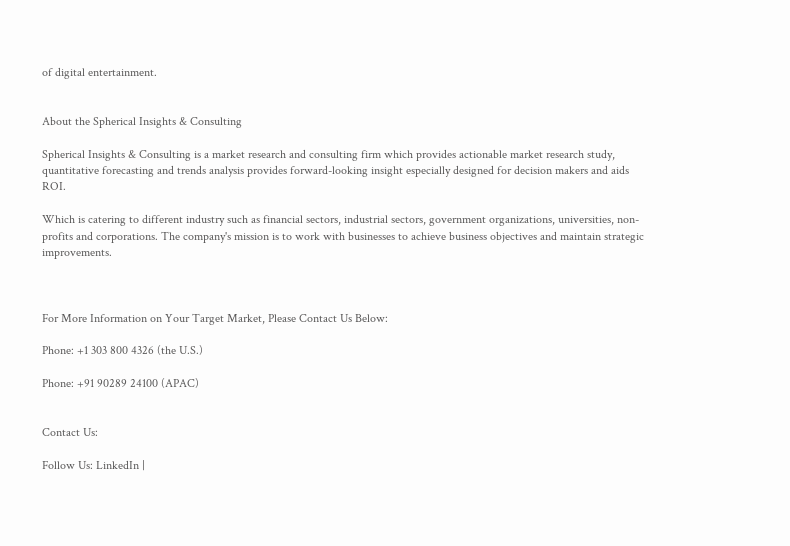of digital entertainment.


About the Spherical Insights & Consulting

Spherical Insights & Consulting is a market research and consulting firm which provides actionable market research study, quantitative forecasting and trends analysis provides forward-looking insight especially designed for decision makers and aids ROI.

Which is catering to different industry such as financial sectors, industrial sectors, government organizations, universities, non-profits and corporations. The company's mission is to work with businesses to achieve business objectives and maintain strategic improvements.



For More Information on Your Target Market, Please Contact Us Below:

Phone: +1 303 800 4326 (the U.S.)

Phone: +91 90289 24100 (APAC)


Contact Us:

Follow Us: LinkedIn |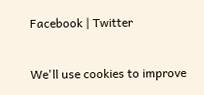Facebook | Twitter

We'll use cookies to improve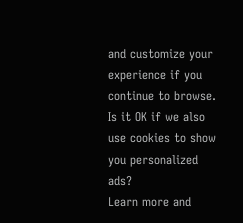and customize your experience if you continue to browse. Is it OK if we also use cookies to show you personalized ads?
Learn more and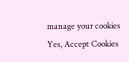manage your cookies
Yes, Accept Cookies